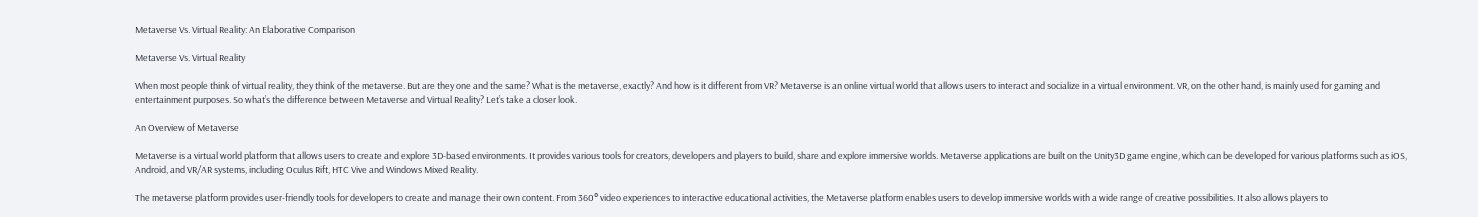Metaverse Vs. Virtual Reality: An Elaborative Comparison

Metaverse Vs. Virtual Reality

When most people think of virtual reality, they think of the metaverse. But are they one and the same? What is the metaverse, exactly? And how is it different from VR? Metaverse is an online virtual world that allows users to interact and socialize in a virtual environment. VR, on the other hand, is mainly used for gaming and entertainment purposes. So what’s the difference between Metaverse and Virtual Reality? Let’s take a closer look.

An Overview of Metaverse

Metaverse is a virtual world platform that allows users to create and explore 3D-based environments. It provides various tools for creators, developers and players to build, share and explore immersive worlds. Metaverse applications are built on the Unity3D game engine, which can be developed for various platforms such as iOS, Android, and VR/AR systems, including Oculus Rift, HTC Vive and Windows Mixed Reality.

The metaverse platform provides user-friendly tools for developers to create and manage their own content. From 360° video experiences to interactive educational activities, the Metaverse platform enables users to develop immersive worlds with a wide range of creative possibilities. It also allows players to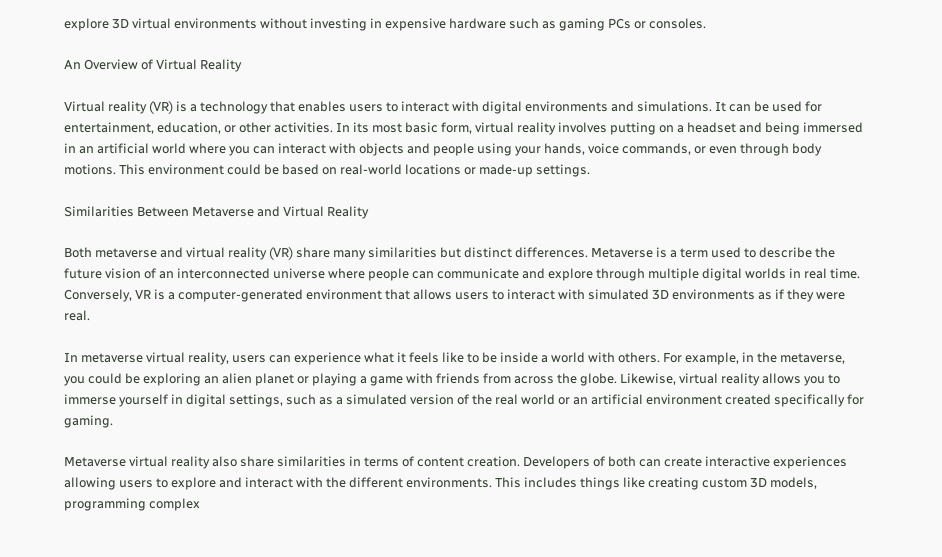explore 3D virtual environments without investing in expensive hardware such as gaming PCs or consoles.

An Overview of Virtual Reality

Virtual reality (VR) is a technology that enables users to interact with digital environments and simulations. It can be used for entertainment, education, or other activities. In its most basic form, virtual reality involves putting on a headset and being immersed in an artificial world where you can interact with objects and people using your hands, voice commands, or even through body motions. This environment could be based on real-world locations or made-up settings.

Similarities Between Metaverse and Virtual Reality

Both metaverse and virtual reality (VR) share many similarities but distinct differences. Metaverse is a term used to describe the future vision of an interconnected universe where people can communicate and explore through multiple digital worlds in real time. Conversely, VR is a computer-generated environment that allows users to interact with simulated 3D environments as if they were real.

In metaverse virtual reality, users can experience what it feels like to be inside a world with others. For example, in the metaverse, you could be exploring an alien planet or playing a game with friends from across the globe. Likewise, virtual reality allows you to immerse yourself in digital settings, such as a simulated version of the real world or an artificial environment created specifically for gaming.

Metaverse virtual reality also share similarities in terms of content creation. Developers of both can create interactive experiences allowing users to explore and interact with the different environments. This includes things like creating custom 3D models, programming complex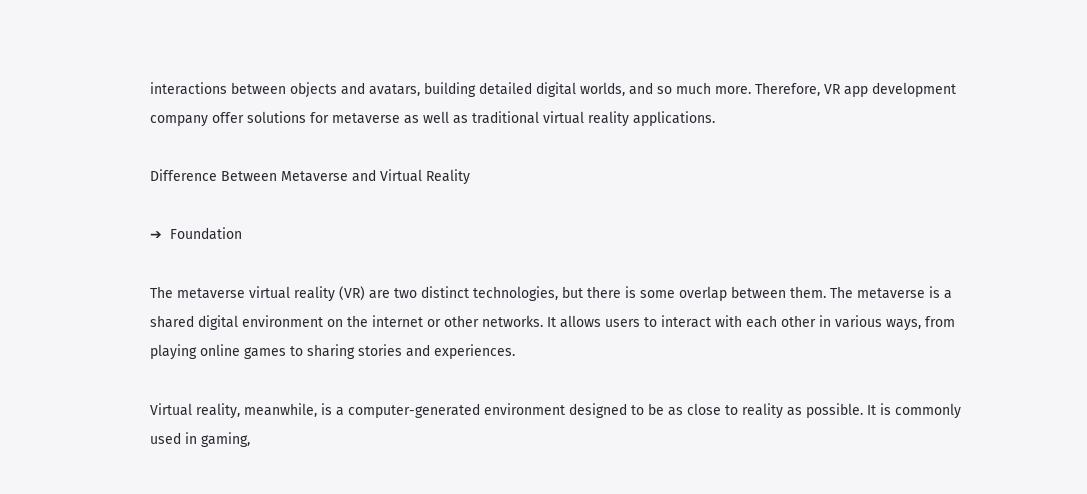interactions between objects and avatars, building detailed digital worlds, and so much more. Therefore, VR app development company offer solutions for metaverse as well as traditional virtual reality applications.

Difference Between Metaverse and Virtual Reality

➔  Foundation

The metaverse virtual reality (VR) are two distinct technologies, but there is some overlap between them. The metaverse is a shared digital environment on the internet or other networks. It allows users to interact with each other in various ways, from playing online games to sharing stories and experiences.

Virtual reality, meanwhile, is a computer-generated environment designed to be as close to reality as possible. It is commonly used in gaming,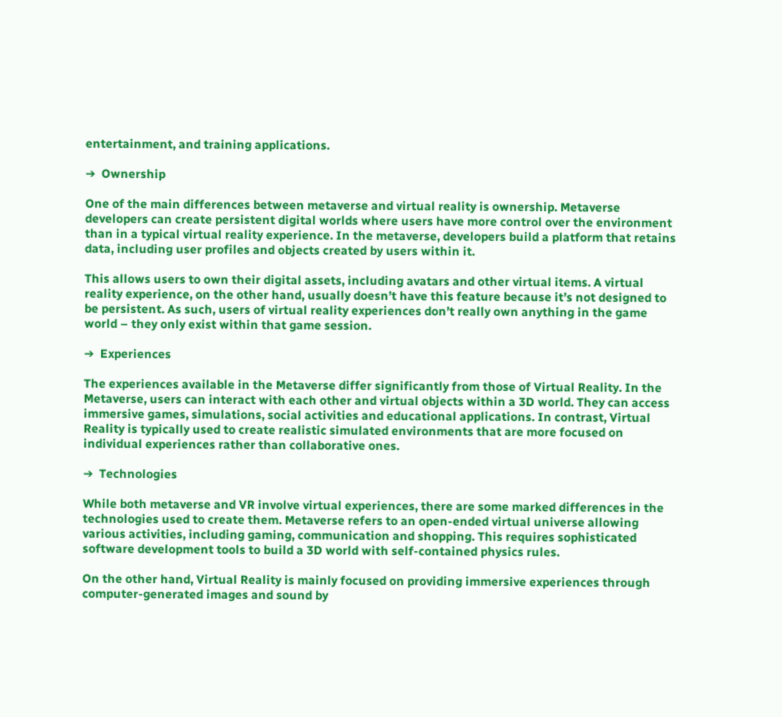entertainment, and training applications.

➔  Ownership

One of the main differences between metaverse and virtual reality is ownership. Metaverse developers can create persistent digital worlds where users have more control over the environment than in a typical virtual reality experience. In the metaverse, developers build a platform that retains data, including user profiles and objects created by users within it.

This allows users to own their digital assets, including avatars and other virtual items. A virtual reality experience, on the other hand, usually doesn’t have this feature because it’s not designed to be persistent. As such, users of virtual reality experiences don’t really own anything in the game world – they only exist within that game session.

➔  Experiences

The experiences available in the Metaverse differ significantly from those of Virtual Reality. In the Metaverse, users can interact with each other and virtual objects within a 3D world. They can access immersive games, simulations, social activities and educational applications. In contrast, Virtual Reality is typically used to create realistic simulated environments that are more focused on individual experiences rather than collaborative ones.

➔  Technologies

While both metaverse and VR involve virtual experiences, there are some marked differences in the technologies used to create them. Metaverse refers to an open-ended virtual universe allowing various activities, including gaming, communication and shopping. This requires sophisticated software development tools to build a 3D world with self-contained physics rules.

On the other hand, Virtual Reality is mainly focused on providing immersive experiences through computer-generated images and sound by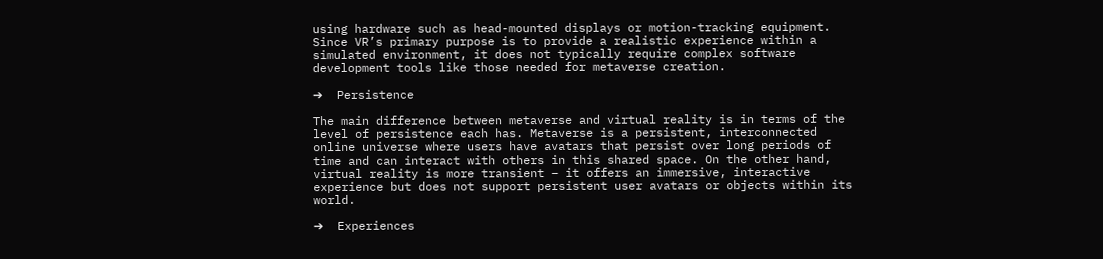using hardware such as head-mounted displays or motion-tracking equipment. Since VR’s primary purpose is to provide a realistic experience within a simulated environment, it does not typically require complex software development tools like those needed for metaverse creation.

➔  Persistence

The main difference between metaverse and virtual reality is in terms of the level of persistence each has. Metaverse is a persistent, interconnected online universe where users have avatars that persist over long periods of time and can interact with others in this shared space. On the other hand, virtual reality is more transient – it offers an immersive, interactive experience but does not support persistent user avatars or objects within its world.

➔  Experiences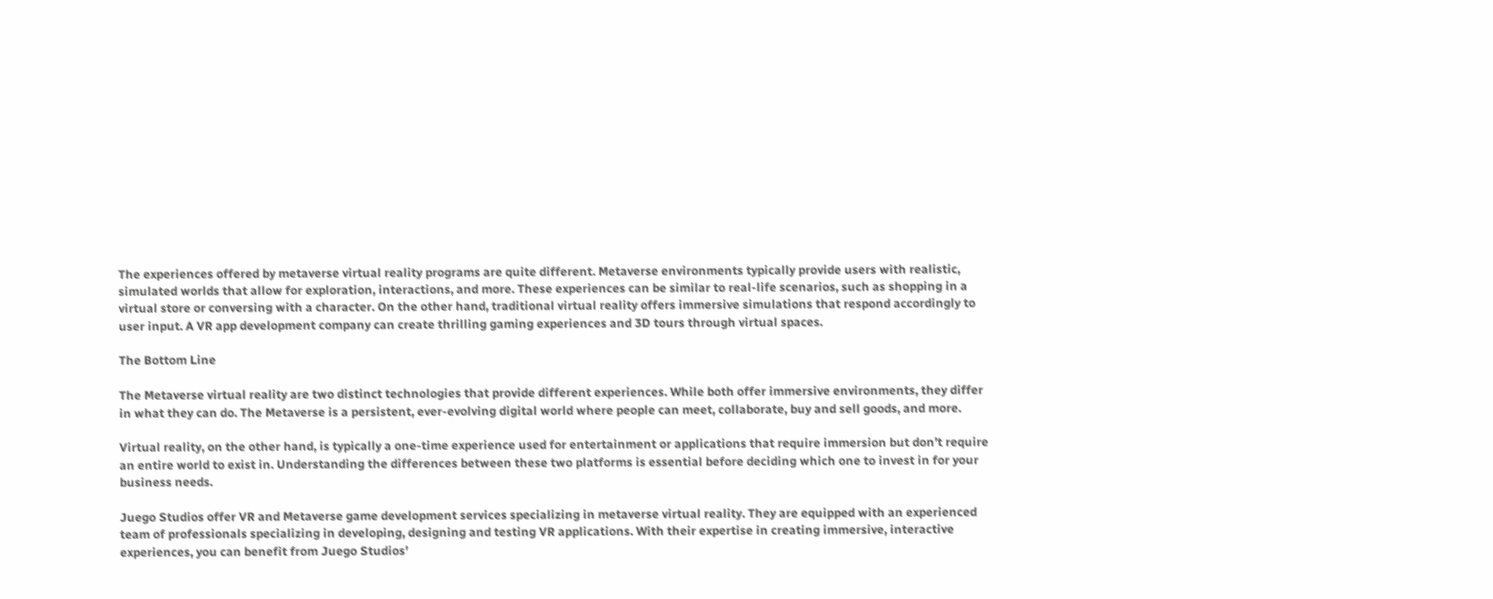The experiences offered by metaverse virtual reality programs are quite different. Metaverse environments typically provide users with realistic, simulated worlds that allow for exploration, interactions, and more. These experiences can be similar to real-life scenarios, such as shopping in a virtual store or conversing with a character. On the other hand, traditional virtual reality offers immersive simulations that respond accordingly to user input. A VR app development company can create thrilling gaming experiences and 3D tours through virtual spaces.

The Bottom Line

The Metaverse virtual reality are two distinct technologies that provide different experiences. While both offer immersive environments, they differ in what they can do. The Metaverse is a persistent, ever-evolving digital world where people can meet, collaborate, buy and sell goods, and more.

Virtual reality, on the other hand, is typically a one-time experience used for entertainment or applications that require immersion but don’t require an entire world to exist in. Understanding the differences between these two platforms is essential before deciding which one to invest in for your business needs.

Juego Studios offer VR and Metaverse game development services specializing in metaverse virtual reality. They are equipped with an experienced team of professionals specializing in developing, designing and testing VR applications. With their expertise in creating immersive, interactive experiences, you can benefit from Juego Studios’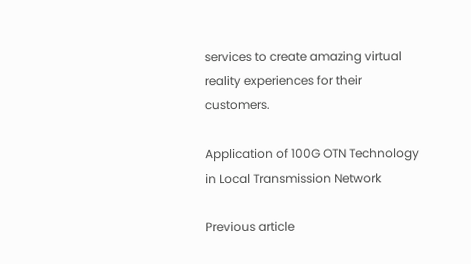services to create amazing virtual reality experiences for their customers.

Application of 100G OTN Technology in Local Transmission Network

Previous article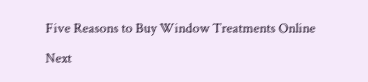Five Reasons to Buy Window Treatments Online

Next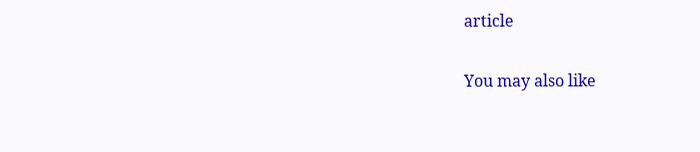article

You may also like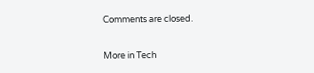Comments are closed.

More in Tech